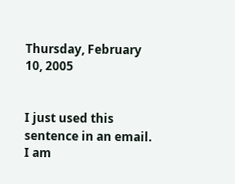Thursday, February 10, 2005


I just used this sentence in an email. I am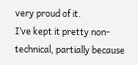very proud of it.
I’ve kept it pretty non-technical, partially because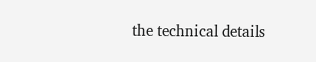the technical details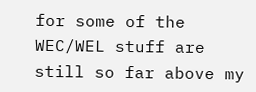for some of the WEC/WEL stuff are still so far above my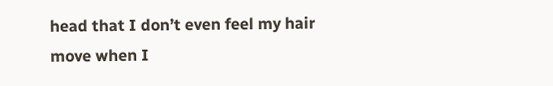head that I don’t even feel my hair move when I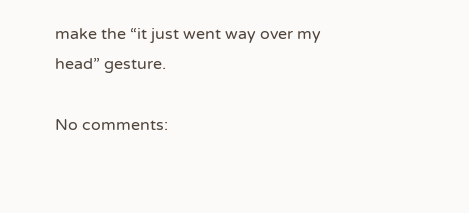make the “it just went way over my head” gesture.

No comments: